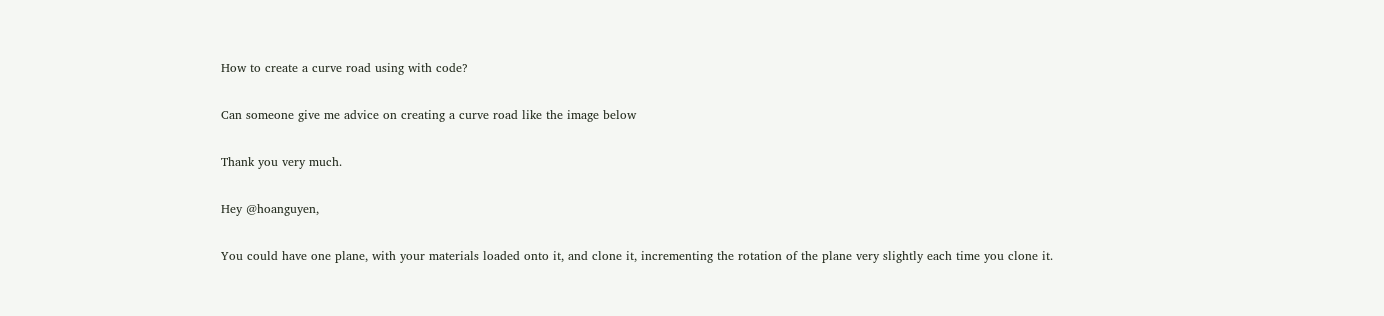How to create a curve road using with code?

Can someone give me advice on creating a curve road like the image below

Thank you very much.

Hey @hoanguyen,

You could have one plane, with your materials loaded onto it, and clone it, incrementing the rotation of the plane very slightly each time you clone it.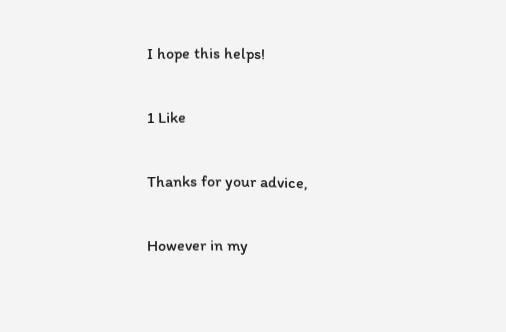I hope this helps!

1 Like

Thanks for your advice,

However in my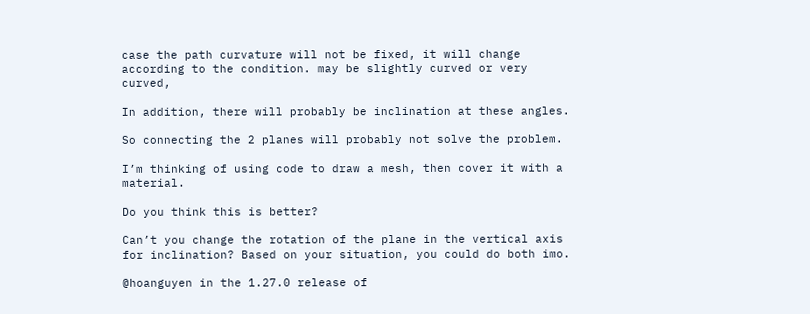case the path curvature will not be fixed, it will change according to the condition. may be slightly curved or very curved,

In addition, there will probably be inclination at these angles.

So connecting the 2 planes will probably not solve the problem.

I’m thinking of using code to draw a mesh, then cover it with a material.

Do you think this is better?

Can’t you change the rotation of the plane in the vertical axis for inclination? Based on your situation, you could do both imo.

@hoanguyen in the 1.27.0 release of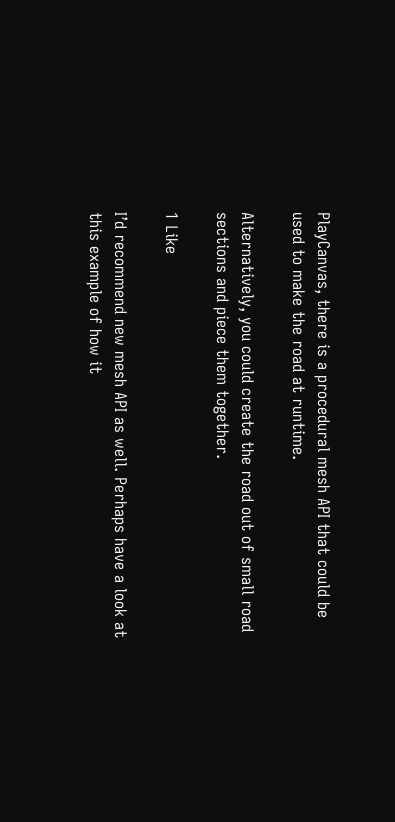PlayCanvas, there is a procedural mesh API that could be used to make the road at runtime.

Alternatively, you could create the road out of small road sections and piece them together.

1 Like

I’d recommend new mesh API as well. Perhaps have a look at this example of how it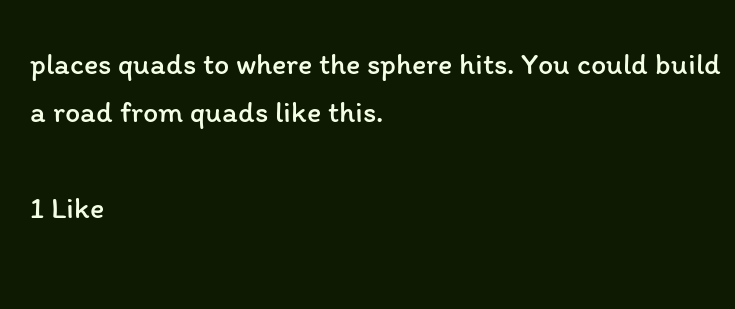places quads to where the sphere hits. You could build a road from quads like this.

1 Like